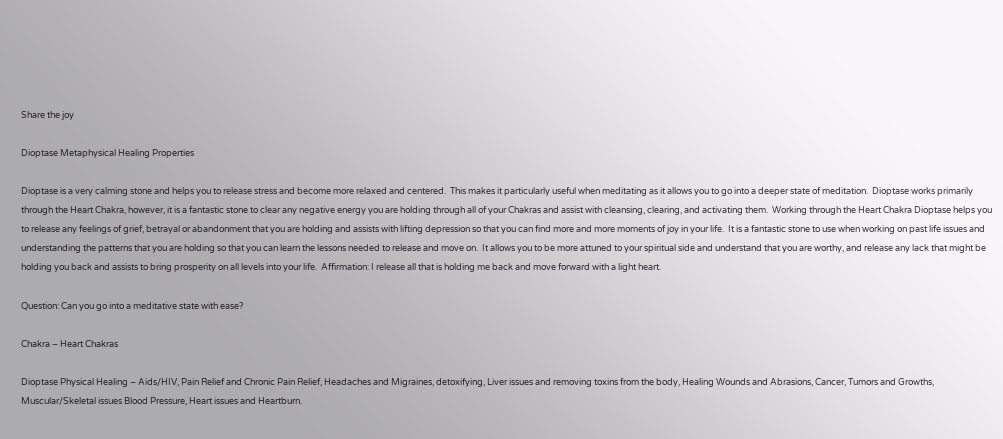Share the joy

Dioptase Metaphysical Healing Properties

Dioptase is a very calming stone and helps you to release stress and become more relaxed and centered.  This makes it particularly useful when meditating as it allows you to go into a deeper state of meditation.  Dioptase works primarily through the Heart Chakra, however, it is a fantastic stone to clear any negative energy you are holding through all of your Chakras and assist with cleansing, clearing, and activating them.  Working through the Heart Chakra Dioptase helps you to release any feelings of grief, betrayal or abandonment that you are holding and assists with lifting depression so that you can find more and more moments of joy in your life.  It is a fantastic stone to use when working on past life issues and understanding the patterns that you are holding so that you can learn the lessons needed to release and move on.  It allows you to be more attuned to your spiritual side and understand that you are worthy, and release any lack that might be holding you back and assists to bring prosperity on all levels into your life.  Affirmation: I release all that is holding me back and move forward with a light heart.

Question: Can you go into a meditative state with ease?

Chakra – Heart Chakras

Dioptase Physical Healing – Aids/HIV, Pain Relief and Chronic Pain Relief, Headaches and Migraines, detoxifying, Liver issues and removing toxins from the body, Healing Wounds and Abrasions, Cancer, Tumors and Growths, Muscular/Skeletal issues Blood Pressure, Heart issues and Heartburn.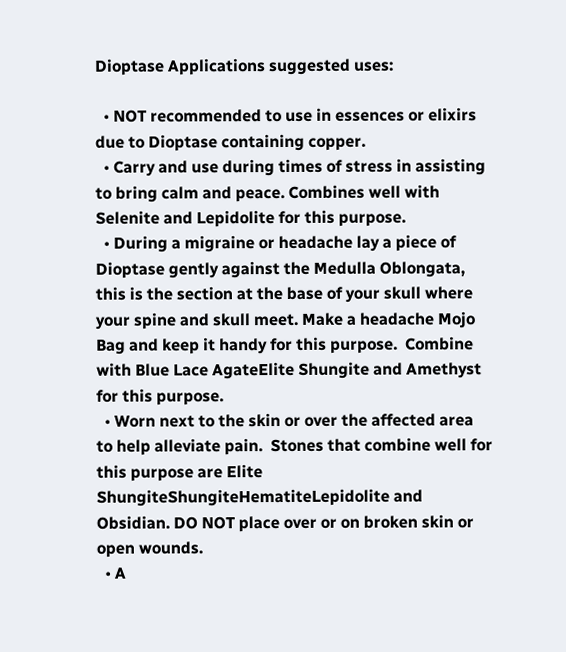Dioptase Applications suggested uses:

  • NOT recommended to use in essences or elixirs due to Dioptase containing copper.
  • Carry and use during times of stress in assisting to bring calm and peace. Combines well with Selenite and Lepidolite for this purpose.
  • During a migraine or headache lay a piece of Dioptase gently against the Medulla Oblongata, this is the section at the base of your skull where your spine and skull meet. Make a headache Mojo Bag and keep it handy for this purpose.  Combine with Blue Lace AgateElite Shungite and Amethyst for this purpose.
  • Worn next to the skin or over the affected area to help alleviate pain.  Stones that combine well for this purpose are Elite ShungiteShungiteHematiteLepidolite and Obsidian. DO NOT place over or on broken skin or open wounds.
  • A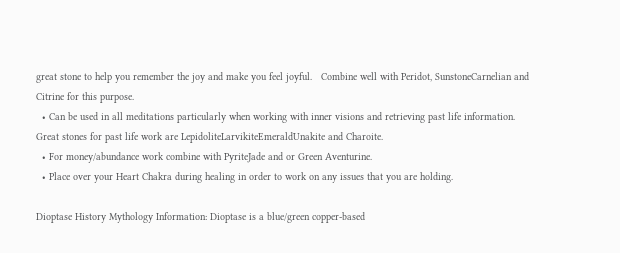great stone to help you remember the joy and make you feel joyful.   Combine well with Peridot, SunstoneCarnelian and Citrine for this purpose.
  • Can be used in all meditations particularly when working with inner visions and retrieving past life information. Great stones for past life work are LepidoliteLarvikiteEmeraldUnakite and Charoite.
  • For money/abundance work combine with PyriteJade and or Green Aventurine.
  • Place over your Heart Chakra during healing in order to work on any issues that you are holding.

Dioptase History Mythology Information: Dioptase is a blue/green copper-based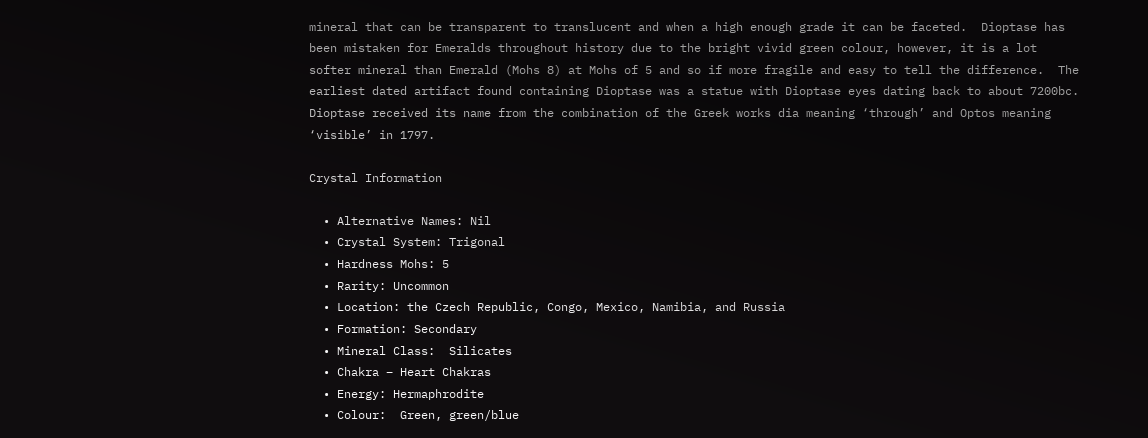mineral that can be transparent to translucent and when a high enough grade it can be faceted.  Dioptase has been mistaken for Emeralds throughout history due to the bright vivid green colour, however, it is a lot softer mineral than Emerald (Mohs 8) at Mohs of 5 and so if more fragile and easy to tell the difference.  The earliest dated artifact found containing Dioptase was a statue with Dioptase eyes dating back to about 7200bc.  Dioptase received its name from the combination of the Greek works dia meaning ‘through’ and Optos meaning ‘visible’ in 1797.

Crystal Information

  • Alternative Names: Nil
  • Crystal System: Trigonal
  • Hardness Mohs: 5
  • Rarity: Uncommon
  • Location: the Czech Republic, Congo, Mexico, Namibia, and Russia
  • Formation: Secondary
  • Mineral Class:  Silicates
  • Chakra – Heart Chakras
  • Energy: Hermaphrodite
  • Colour:  Green, green/blue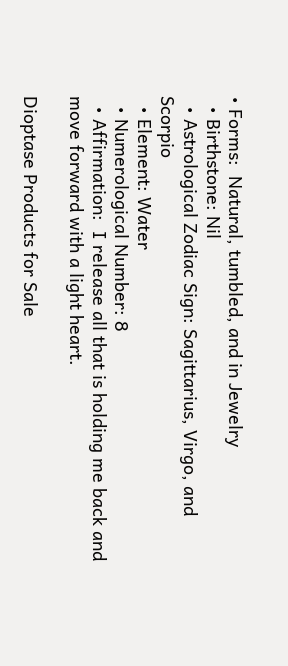• Forms:  Natural, tumbled, and in Jewelry
  • Birthstone: Nil
  • Astrological Zodiac Sign: Sagittarius, Virgo, and Scorpio
  • Element: Water
  • Numerological Number: 8
  • Affirmation:  I release all that is holding me back and move forward with a light heart.

Dioptase Products for Sale